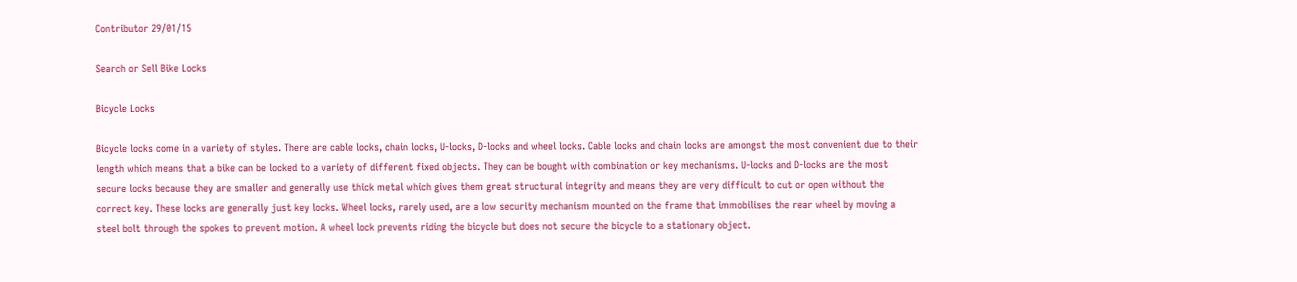Contributor 29/01/15

Search or Sell Bike Locks

Bicycle Locks

Bicycle locks come in a variety of styles. There are cable locks, chain locks, U-locks, D-locks and wheel locks. Cable locks and chain locks are amongst the most convenient due to their length which means that a bike can be locked to a variety of different fixed objects. They can be bought with combination or key mechanisms. U-locks and D-locks are the most secure locks because they are smaller and generally use thick metal which gives them great structural integrity and means they are very difficult to cut or open without the correct key. These locks are generally just key locks. Wheel locks, rarely used, are a low security mechanism mounted on the frame that immobilises the rear wheel by moving a steel bolt through the spokes to prevent motion. A wheel lock prevents riding the bicycle but does not secure the bicycle to a stationary object.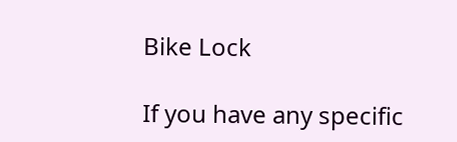Bike Lock

If you have any specific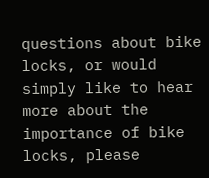questions about bike locks, or would simply like to hear more about the importance of bike locks, please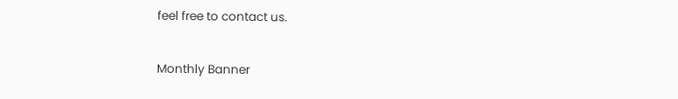feel free to contact us.

Monthly Banner